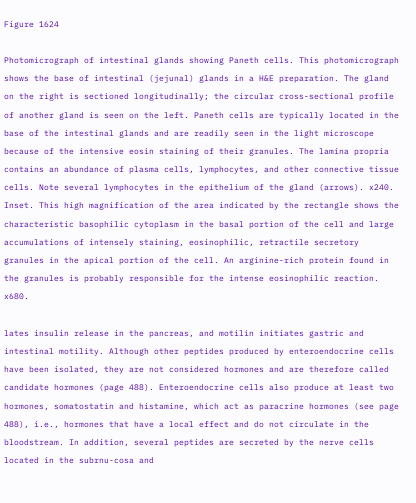Figure 1624

Photomicrograph of intestinal glands showing Paneth cells. This photomicrograph shows the base of intestinal (jejunal) glands in a H&E preparation. The gland on the right is sectioned longitudinally; the circular cross-sectional profile of another gland is seen on the left. Paneth cells are typically located in the base of the intestinal glands and are readily seen in the light microscope because of the intensive eosin staining of their granules. The lamina propria contains an abundance of plasma cells, lymphocytes, and other connective tissue cells. Note several lymphocytes in the epithelium of the gland (arrows). x240. Inset. This high magnification of the area indicated by the rectangle shows the characteristic basophilic cytoplasm in the basal portion of the cell and large accumulations of intensely staining, eosinophilic, retractile secretory granules in the apical portion of the cell. An arginine-rich protein found in the granules is probably responsible for the intense eosinophilic reaction. x680.

lates insulin release in the pancreas, and motilin initiates gastric and intestinal motility. Although other peptides produced by enteroendocrine cells have been isolated, they are not considered hormones and are therefore called candidate hormones (page 488). Enteroendocrine cells also produce at least two hormones, somatostatin and histamine, which act as paracrine hormones (see page 488), i.e., hormones that have a local effect and do not circulate in the bloodstream. In addition, several peptides are secreted by the nerve cells located in the subrnu-cosa and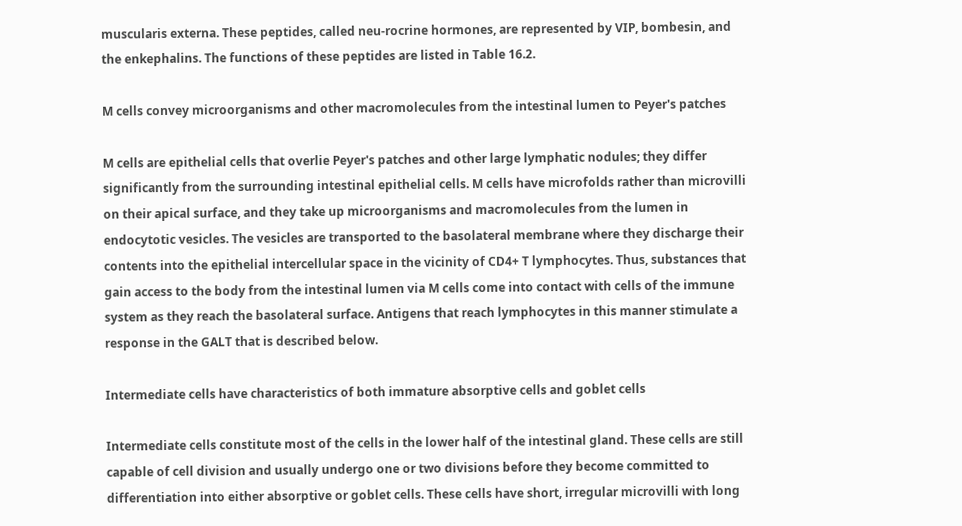muscularis externa. These peptides, called neu-rocrine hormones, are represented by VIP, bombesin, and the enkephalins. The functions of these peptides are listed in Table 16.2.

M cells convey microorganisms and other macromolecules from the intestinal lumen to Peyer's patches

M cells are epithelial cells that overlie Peyer's patches and other large lymphatic nodules; they differ significantly from the surrounding intestinal epithelial cells. M cells have microfolds rather than microvilli on their apical surface, and they take up microorganisms and macromolecules from the lumen in endocytotic vesicles. The vesicles are transported to the basolateral membrane where they discharge their contents into the epithelial intercellular space in the vicinity of CD4+ T lymphocytes. Thus, substances that gain access to the body from the intestinal lumen via M cells come into contact with cells of the immune system as they reach the basolateral surface. Antigens that reach lymphocytes in this manner stimulate a response in the GALT that is described below.

Intermediate cells have characteristics of both immature absorptive cells and goblet cells

Intermediate cells constitute most of the cells in the lower half of the intestinal gland. These cells are still capable of cell division and usually undergo one or two divisions before they become committed to differentiation into either absorptive or goblet cells. These cells have short, irregular microvilli with long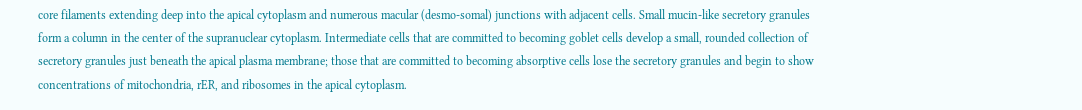core filaments extending deep into the apical cytoplasm and numerous macular (desmo-somal) junctions with adjacent cells. Small mucin-like secretory granules form a column in the center of the supranuclear cytoplasm. Intermediate cells that are committed to becoming goblet cells develop a small, rounded collection of secretory granules just beneath the apical plasma membrane; those that are committed to becoming absorptive cells lose the secretory granules and begin to show concentrations of mitochondria, rER, and ribosomes in the apical cytoplasm.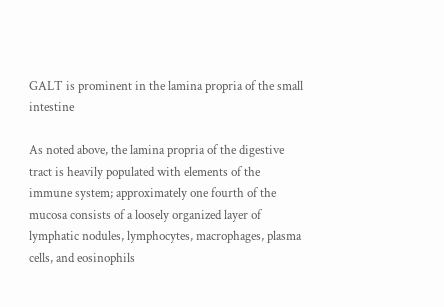GALT is prominent in the lamina propria of the small intestine

As noted above, the lamina propria of the digestive tract is heavily populated with elements of the immune system; approximately one fourth of the mucosa consists of a loosely organized layer of lymphatic nodules, lymphocytes, macrophages, plasma cells, and eosinophils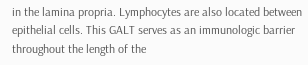in the lamina propria. Lymphocytes are also located between epithelial cells. This GALT serves as an immunologic barrier throughout the length of the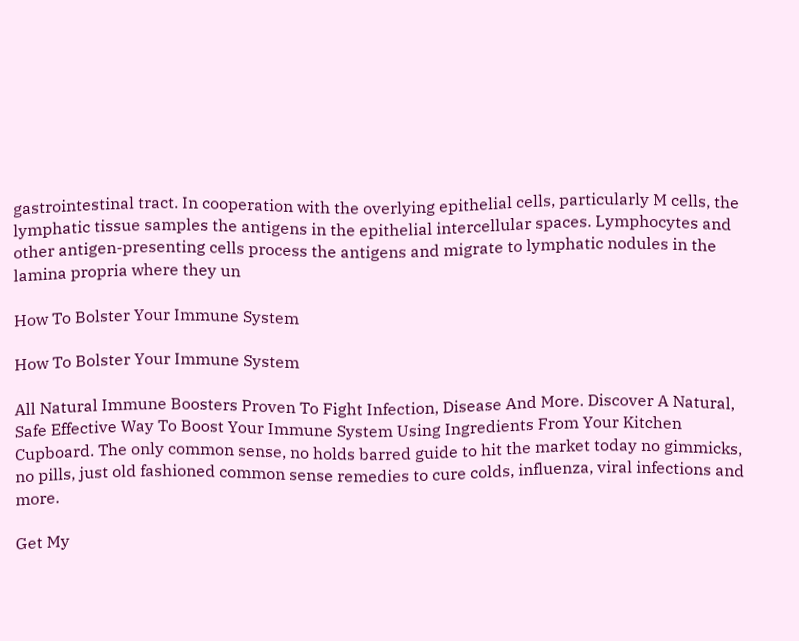gastrointestinal tract. In cooperation with the overlying epithelial cells, particularly M cells, the lymphatic tissue samples the antigens in the epithelial intercellular spaces. Lymphocytes and other antigen-presenting cells process the antigens and migrate to lymphatic nodules in the lamina propria where they un

How To Bolster Your Immune System

How To Bolster Your Immune System

All Natural Immune Boosters Proven To Fight Infection, Disease And More. Discover A Natural, Safe Effective Way To Boost Your Immune System Using Ingredients From Your Kitchen Cupboard. The only common sense, no holds barred guide to hit the market today no gimmicks, no pills, just old fashioned common sense remedies to cure colds, influenza, viral infections and more.

Get My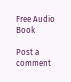Free Audio Book

Post a comment